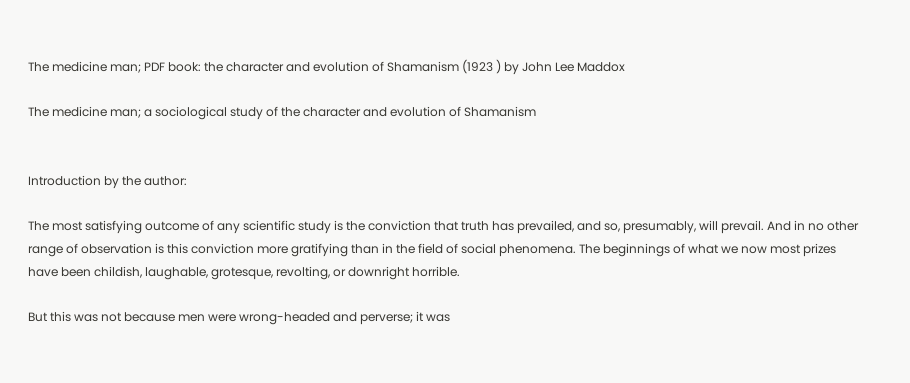The medicine man; PDF book: the character and evolution of Shamanism (1923 ) by John Lee Maddox

The medicine man; a sociological study of the character and evolution of Shamanism


Introduction by the author:

The most satisfying outcome of any scientific study is the conviction that truth has prevailed, and so, presumably, will prevail. And in no other range of observation is this conviction more gratifying than in the field of social phenomena. The beginnings of what we now most prizes have been childish, laughable, grotesque, revolting, or downright horrible.

But this was not because men were wrong-headed and perverse; it was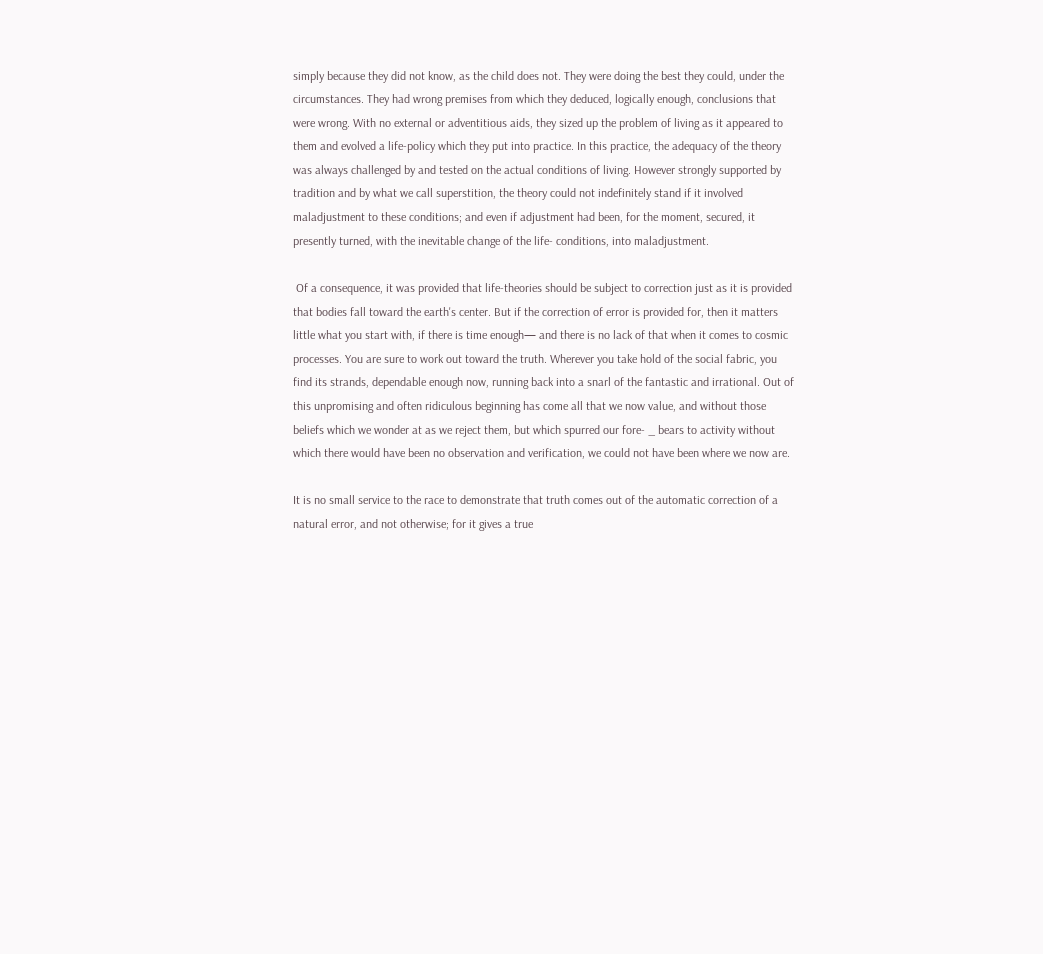simply because they did not know, as the child does not. They were doing the best they could, under the circumstances. They had wrong premises from which they deduced, logically enough, conclusions that were wrong. With no external or adventitious aids, they sized up the problem of living as it appeared to them and evolved a life-policy which they put into practice. In this practice, the adequacy of the theory was always challenged by and tested on the actual conditions of living. However strongly supported by tradition and by what we call superstition, the theory could not indefinitely stand if it involved maladjustment to these conditions; and even if adjustment had been, for the moment, secured, it presently turned, with the inevitable change of the life- conditions, into maladjustment.

 Of a consequence, it was provided that life-theories should be subject to correction just as it is provided that bodies fall toward the earth's center. But if the correction of error is provided for, then it matters little what you start with, if there is time enough— and there is no lack of that when it comes to cosmic processes. You are sure to work out toward the truth. Wherever you take hold of the social fabric, you find its strands, dependable enough now, running back into a snarl of the fantastic and irrational. Out of this unpromising and often ridiculous beginning has come all that we now value, and without those beliefs which we wonder at as we reject them, but which spurred our fore- _ bears to activity without which there would have been no observation and verification, we could not have been where we now are.

It is no small service to the race to demonstrate that truth comes out of the automatic correction of a natural error, and not otherwise; for it gives a true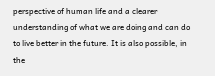perspective of human life and a clearer understanding of what we are doing and can do to live better in the future. It is also possible, in the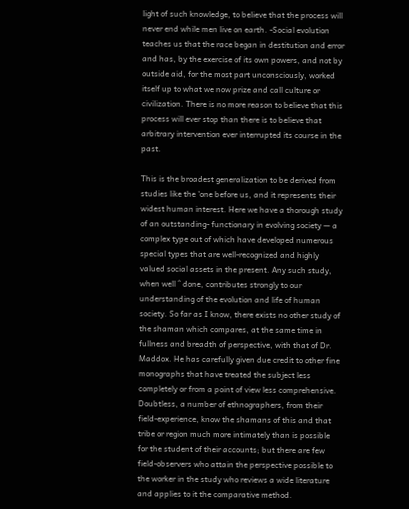light of such knowledge, to believe that the process will never end while men live on earth. -Social evolution teaches us that the race began in destitution and error and has, by the exercise of its own powers, and not by outside aid, for the most part unconsciously, worked itself up to what we now prize and call culture or civilization. There is no more reason to believe that this process will ever stop than there is to believe that arbitrary intervention ever interrupted its course in the past.

This is the broadest generalization to be derived from studies like the 'one before us, and it represents their widest human interest. Here we have a thorough study of an outstanding- functionary in evolving society — a complex type out of which have developed numerous special types that are well-recognized and highly valued social assets in the present. Any such study, when well ^ done, contributes strongly to our understanding of the evolution and life of human society. So far as I know, there exists no other study of the shaman which compares, at the same time in fullness and breadth of perspective, with that of Dr. Maddox. He has carefully given due credit to other fine monographs that have treated the subject less completely or from a point of view less comprehensive. Doubtless, a number of ethnographers, from their field-experience, know the shamans of this and that tribe or region much more intimately than is possible for the student of their accounts; but there are few field-observers who attain the perspective possible to the worker in the study who reviews a wide literature and applies to it the comparative method.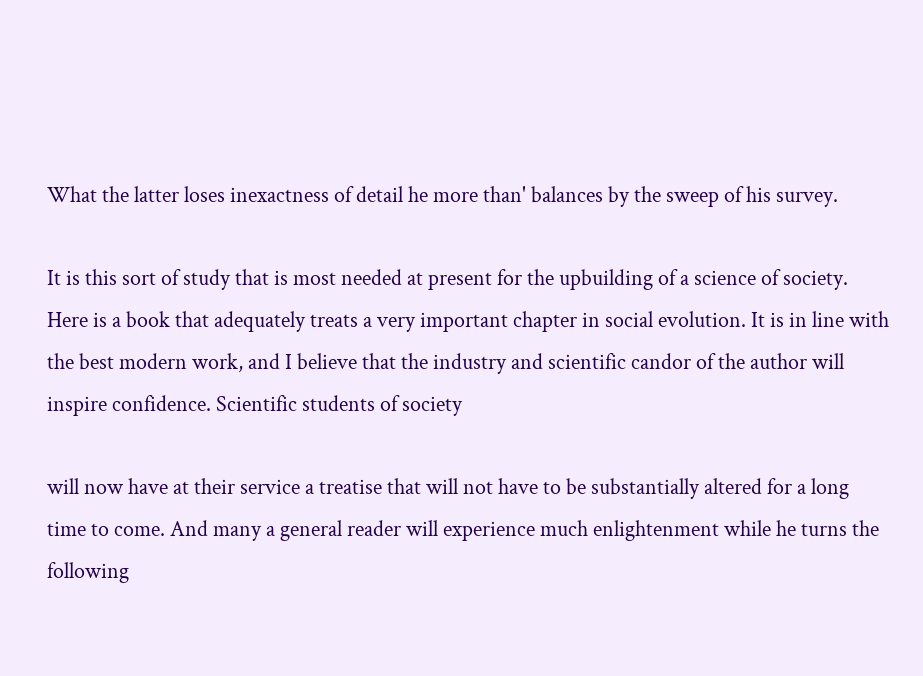What the latter loses inexactness of detail he more than' balances by the sweep of his survey.

It is this sort of study that is most needed at present for the upbuilding of a science of society. Here is a book that adequately treats a very important chapter in social evolution. It is in line with the best modern work, and I believe that the industry and scientific candor of the author will inspire confidence. Scientific students of society

will now have at their service a treatise that will not have to be substantially altered for a long time to come. And many a general reader will experience much enlightenment while he turns the following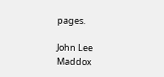pages.

John Lee Maddox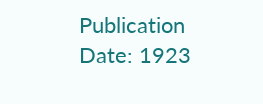Publication Date: 1923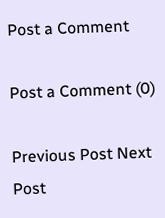Post a Comment

Post a Comment (0)

Previous Post Next Post